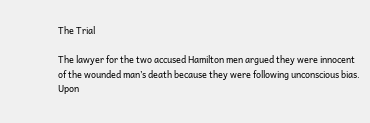The Trial

The lawyer for the two accused Hamilton men argued they were innocent of the wounded man’s death because they were following unconscious bias. Upon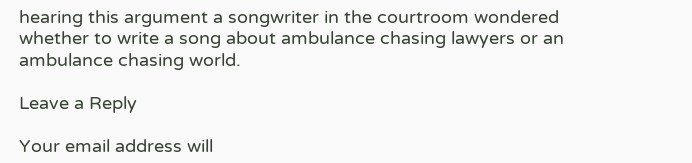hearing this argument a songwriter in the courtroom wondered whether to write a song about ambulance chasing lawyers or an ambulance chasing world.

Leave a Reply

Your email address will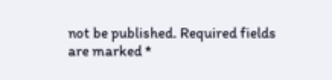not be published. Required fields are marked *